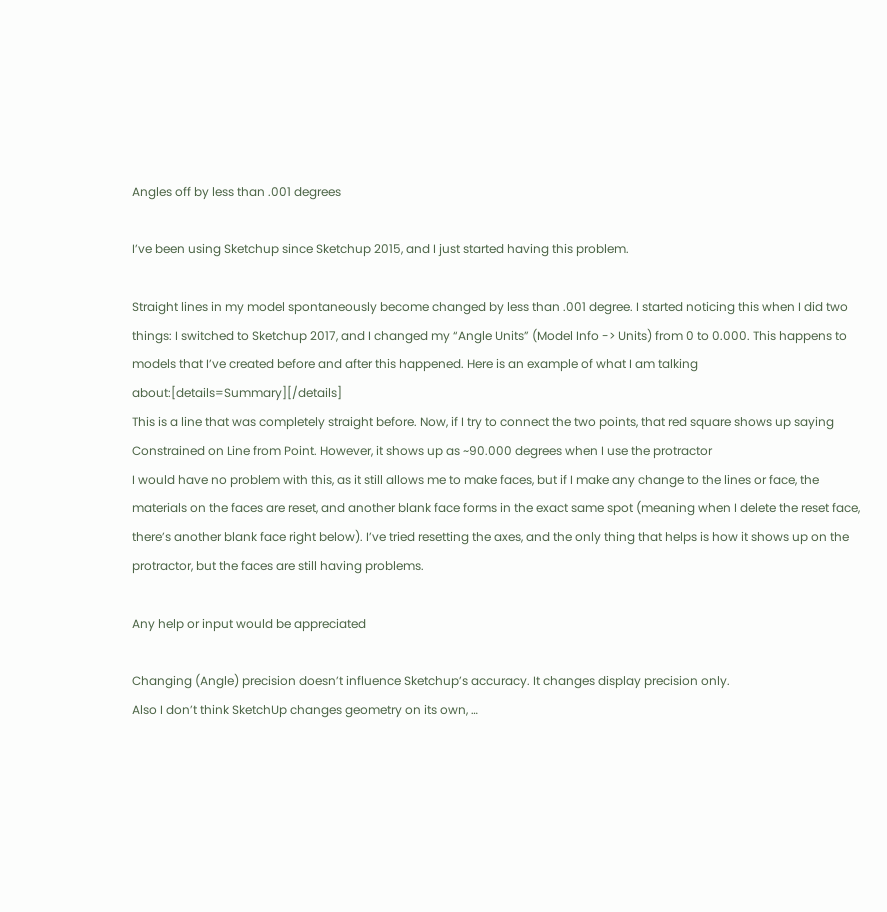Angles off by less than .001 degrees

I’ve been using Sketchup since Sketchup 2015, and I just started having this problem.

Straight lines in my model spontaneously become changed by less than .001 degree. I started noticing this when I did two things: I switched to Sketchup 2017, and I changed my “Angle Units” (Model Info -> Units) from 0 to 0.000. This happens to models that I’ve created before and after this happened. Here is an example of what I am talking about:[details=Summary][/details]
This is a line that was completely straight before. Now, if I try to connect the two points, that red square shows up saying Constrained on Line from Point. However, it shows up as ~90.000 degrees when I use the protractor
I would have no problem with this, as it still allows me to make faces, but if I make any change to the lines or face, the materials on the faces are reset, and another blank face forms in the exact same spot (meaning when I delete the reset face, there’s another blank face right below). I’ve tried resetting the axes, and the only thing that helps is how it shows up on the protractor, but the faces are still having problems.

Any help or input would be appreciated

Changing (Angle) precision doesn’t influence Sketchup’s accuracy. It changes display precision only.
Also I don’t think SketchUp changes geometry on its own, …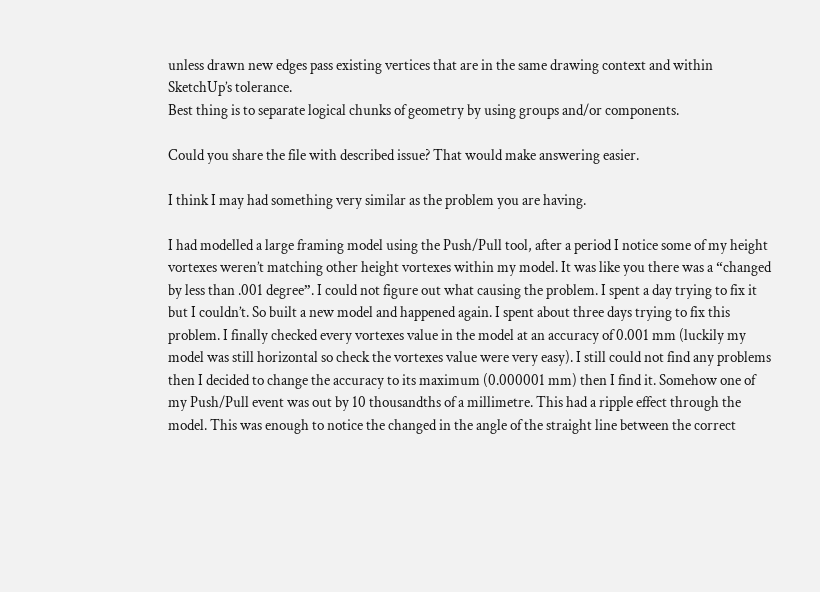unless drawn new edges pass existing vertices that are in the same drawing context and within SketchUp’s tolerance.
Best thing is to separate logical chunks of geometry by using groups and/or components.

Could you share the file with described issue? That would make answering easier.

I think I may had something very similar as the problem you are having.

I had modelled a large framing model using the Push/Pull tool, after a period I notice some of my height vortexes weren’t matching other height vortexes within my model. It was like you there was a “changed by less than .001 degree”. I could not figure out what causing the problem. I spent a day trying to fix it but I couldn’t. So built a new model and happened again. I spent about three days trying to fix this problem. I finally checked every vortexes value in the model at an accuracy of 0.001 mm (luckily my model was still horizontal so check the vortexes value were very easy). I still could not find any problems then I decided to change the accuracy to its maximum (0.000001 mm) then I find it. Somehow one of my Push/Pull event was out by 10 thousandths of a millimetre. This had a ripple effect through the model. This was enough to notice the changed in the angle of the straight line between the correct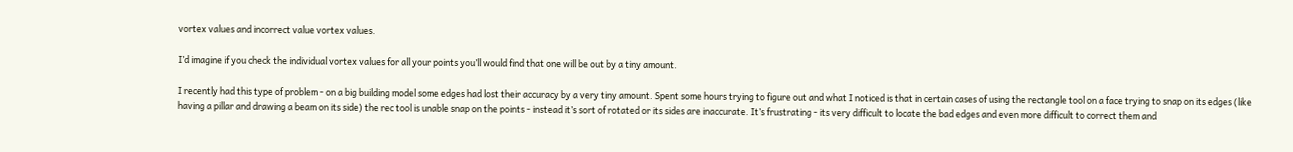vortex values and incorrect value vortex values.

I’d imagine if you check the individual vortex values for all your points you’ll would find that one will be out by a tiny amount.

I recently had this type of problem - on a big building model some edges had lost their accuracy by a very tiny amount. Spent some hours trying to figure out and what I noticed is that in certain cases of using the rectangle tool on a face trying to snap on its edges (like having a pillar and drawing a beam on its side) the rec tool is unable snap on the points - instead it’s sort of rotated or its sides are inaccurate. It’s frustrating - its very difficult to locate the bad edges and even more difficult to correct them and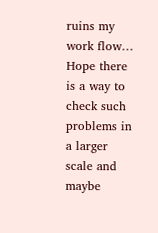ruins my work flow… Hope there is a way to check such problems in a larger scale and maybe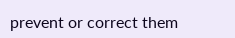prevent or correct them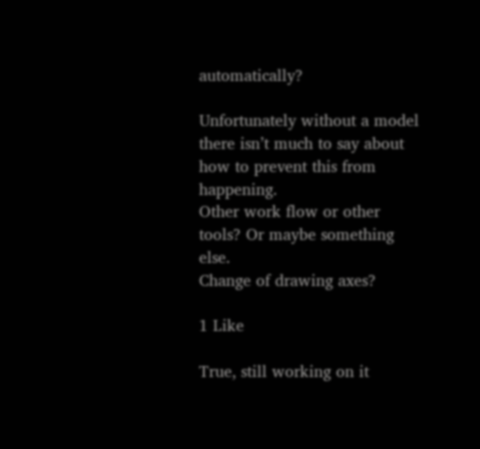automatically?

Unfortunately without a model there isn’t much to say about how to prevent this from happening.
Other work flow or other tools? Or maybe something else.
Change of drawing axes?

1 Like

True, still working on it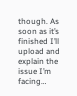though. As soon as it’s finished I’ll upload and explain the issue I’m facing…